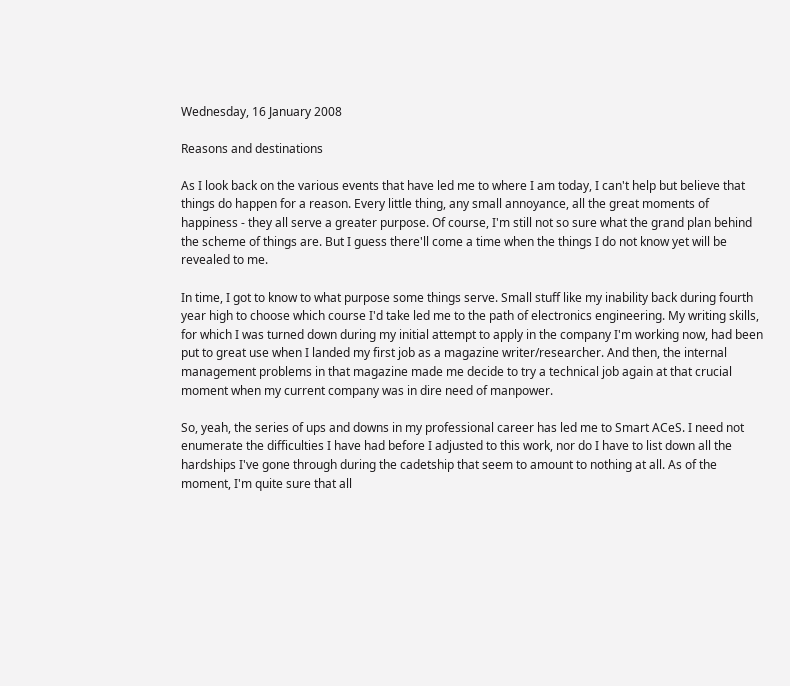Wednesday, 16 January 2008

Reasons and destinations

As I look back on the various events that have led me to where I am today, I can't help but believe that things do happen for a reason. Every little thing, any small annoyance, all the great moments of happiness - they all serve a greater purpose. Of course, I'm still not so sure what the grand plan behind the scheme of things are. But I guess there'll come a time when the things I do not know yet will be revealed to me.

In time, I got to know to what purpose some things serve. Small stuff like my inability back during fourth year high to choose which course I'd take led me to the path of electronics engineering. My writing skills, for which I was turned down during my initial attempt to apply in the company I'm working now, had been put to great use when I landed my first job as a magazine writer/researcher. And then, the internal management problems in that magazine made me decide to try a technical job again at that crucial moment when my current company was in dire need of manpower.

So, yeah, the series of ups and downs in my professional career has led me to Smart ACeS. I need not enumerate the difficulties I have had before I adjusted to this work, nor do I have to list down all the hardships I've gone through during the cadetship that seem to amount to nothing at all. As of the moment, I'm quite sure that all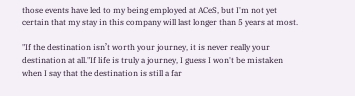those events have led to my being employed at ACeS, but I'm not yet certain that my stay in this company will last longer than 5 years at most.

"If the destination isn’t worth your journey, it is never really your destination at all."If life is truly a journey, I guess I won't be mistaken when I say that the destination is still a far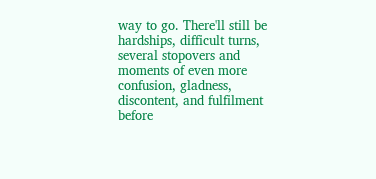way to go. There'll still be hardships, difficult turns, several stopovers and moments of even more confusion, gladness, discontent, and fulfilment before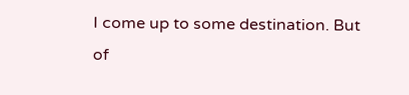I come up to some destination. But of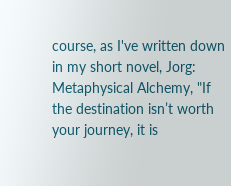course, as I've written down in my short novel, Jorg: Metaphysical Alchemy, "If the destination isn’t worth your journey, it is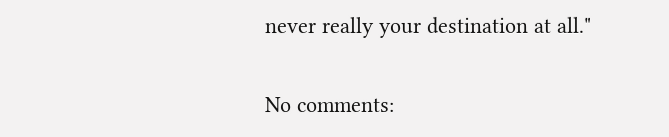never really your destination at all."

No comments: